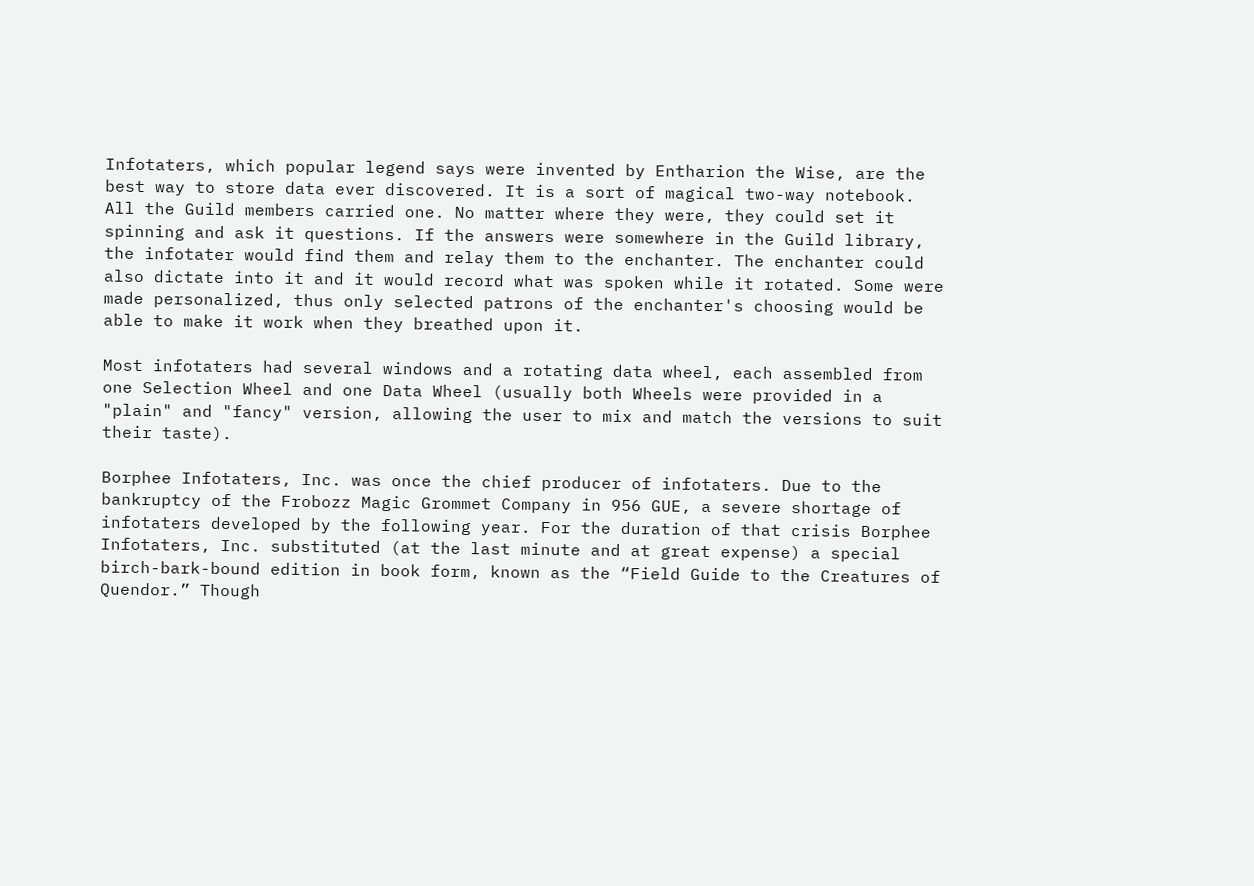Infotaters, which popular legend says were invented by Entharion the Wise, are the best way to store data ever discovered. It is a sort of magical two-way notebook. All the Guild members carried one. No matter where they were, they could set it spinning and ask it questions. If the answers were somewhere in the Guild library, the infotater would find them and relay them to the enchanter. The enchanter could also dictate into it and it would record what was spoken while it rotated. Some were made personalized, thus only selected patrons of the enchanter's choosing would be able to make it work when they breathed upon it.

Most infotaters had several windows and a rotating data wheel, each assembled from one Selection Wheel and one Data Wheel (usually both Wheels were provided in a "plain" and "fancy" version, allowing the user to mix and match the versions to suit their taste).

Borphee Infotaters, Inc. was once the chief producer of infotaters. Due to the bankruptcy of the Frobozz Magic Grommet Company in 956 GUE, a severe shortage of infotaters developed by the following year. For the duration of that crisis Borphee Infotaters, Inc. substituted (at the last minute and at great expense) a special birch-bark-bound edition in book form, known as the “Field Guide to the Creatures of Quendor.” Though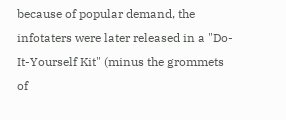because of popular demand, the infotaters were later released in a "Do-It-Yourself Kit" (minus the grommets of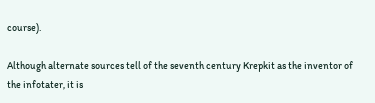course).

Although alternate sources tell of the seventh century Krepkit as the inventor of the infotater, it is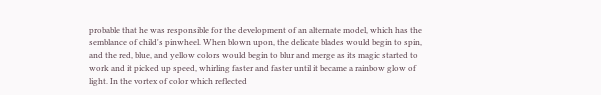probable that he was responsible for the development of an alternate model, which has the semblance of child's pinwheel. When blown upon, the delicate blades would begin to spin, and the red, blue, and yellow colors would begin to blur and merge as its magic started to work and it picked up speed, whirling faster and faster until it became a rainbow glow of light. In the vortex of color which reflected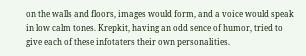on the walls and floors, images would form, and a voice would speak in low calm tones. Krepkit, having an odd sence of humor, tried to give each of these infotaters their own personalities.